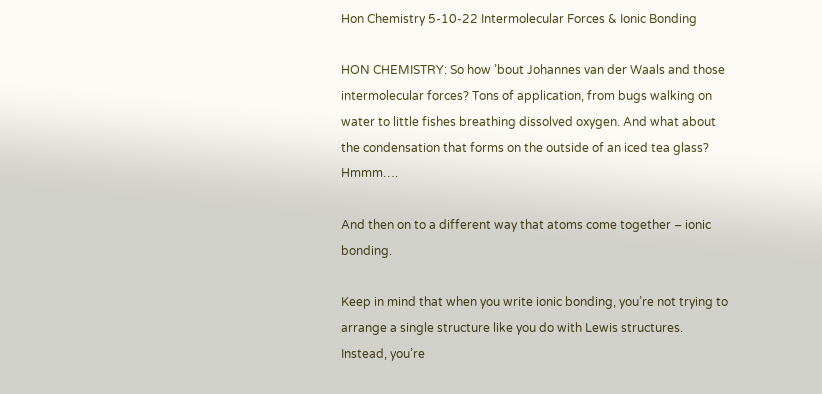Hon Chemistry 5-10-22 Intermolecular Forces & Ionic Bonding

HON CHEMISTRY: So how ’bout Johannes van der Waals and those intermolecular forces? Tons of application, from bugs walking on water to little fishes breathing dissolved oxygen. And what about the condensation that forms on the outside of an iced tea glass? Hmmm….

And then on to a different way that atoms come together – ionic bonding.

Keep in mind that when you write ionic bonding, you’re not trying to arrange a single structure like you do with Lewis structures. Instead, you’re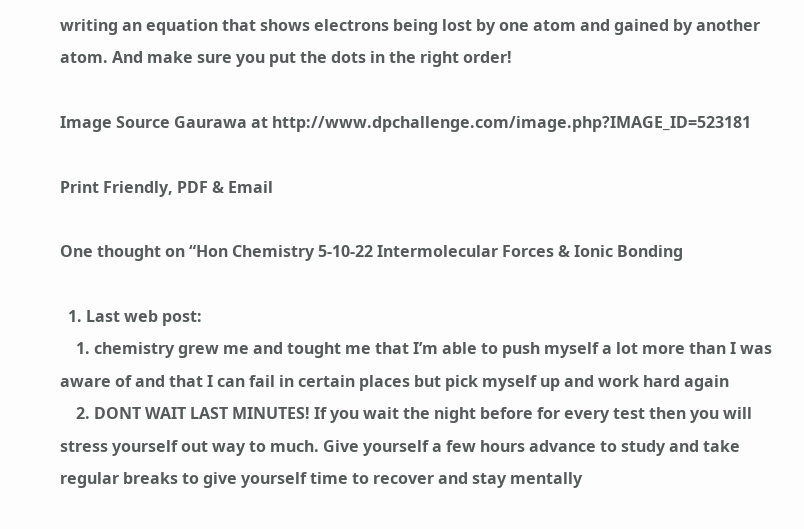writing an equation that shows electrons being lost by one atom and gained by another atom. And make sure you put the dots in the right order!

Image Source Gaurawa at http://www.dpchallenge.com/image.php?IMAGE_ID=523181

Print Friendly, PDF & Email

One thought on “Hon Chemistry 5-10-22 Intermolecular Forces & Ionic Bonding

  1. Last web post:
    1. chemistry grew me and tought me that I’m able to push myself a lot more than I was aware of and that I can fail in certain places but pick myself up and work hard again
    2. DONT WAIT LAST MINUTES! If you wait the night before for every test then you will stress yourself out way to much. Give yourself a few hours advance to study and take regular breaks to give yourself time to recover and stay mentally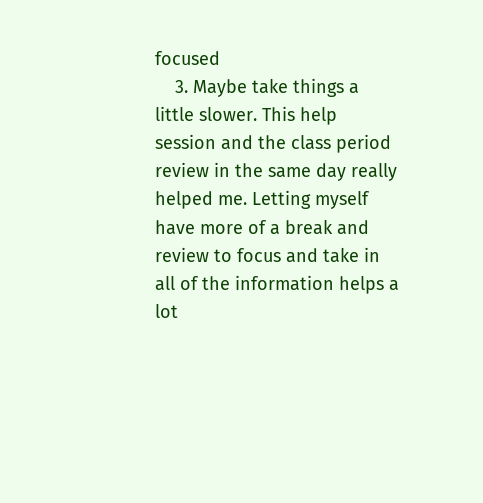focused
    3. Maybe take things a little slower. This help session and the class period review in the same day really helped me. Letting myself have more of a break and review to focus and take in all of the information helps a lot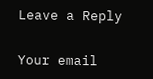Leave a Reply

Your email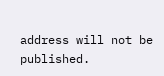address will not be published.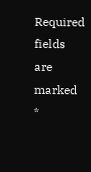Required fields are marked *